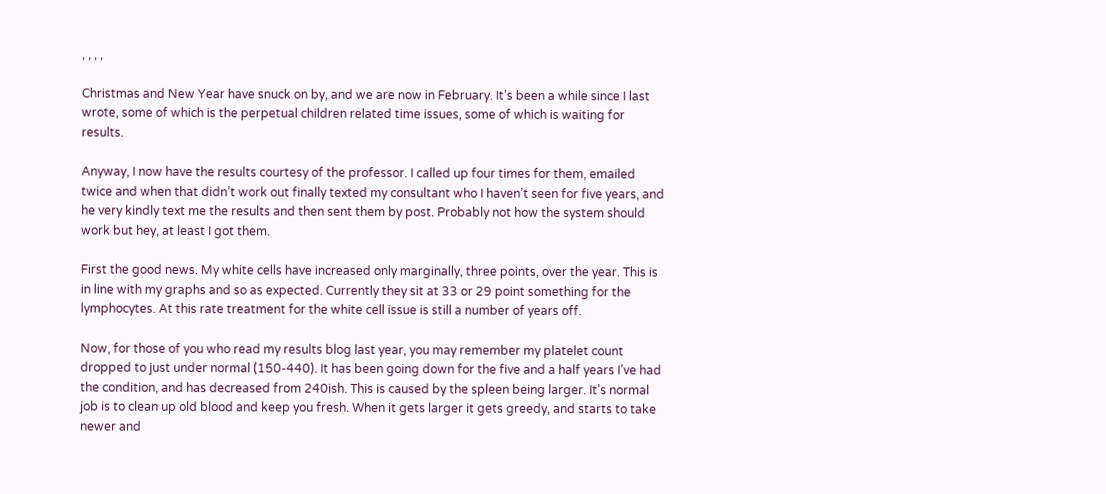, , , ,

Christmas and New Year have snuck on by, and we are now in February. It’s been a while since I last wrote, some of which is the perpetual children related time issues, some of which is waiting for results.

Anyway, I now have the results courtesy of the professor. I called up four times for them, emailed twice and when that didn’t work out finally texted my consultant who I haven’t seen for five years, and he very kindly text me the results and then sent them by post. Probably not how the system should work but hey, at least I got them.

First the good news. My white cells have increased only marginally, three points, over the year. This is in line with my graphs and so as expected. Currently they sit at 33 or 29 point something for the lymphocytes. At this rate treatment for the white cell issue is still a number of years off.

Now, for those of you who read my results blog last year, you may remember my platelet count dropped to just under normal (150-440). It has been going down for the five and a half years I’ve had the condition, and has decreased from 240ish. This is caused by the spleen being larger. It’s normal job is to clean up old blood and keep you fresh. When it gets larger it gets greedy, and starts to take newer and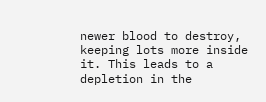newer blood to destroy, keeping lots more inside it. This leads to a depletion in the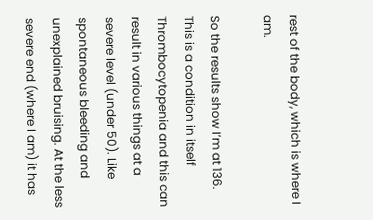rest of the body, which is where I am.

So the results show I’m at 136. This is a condition in itself Thrombocytopenia and this can result in various things at a severe level (under 50). Like spontaneous bleeding and unexplained bruising. At the less severe end (where I am) it has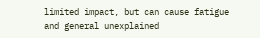limited impact, but can cause fatigue and general unexplained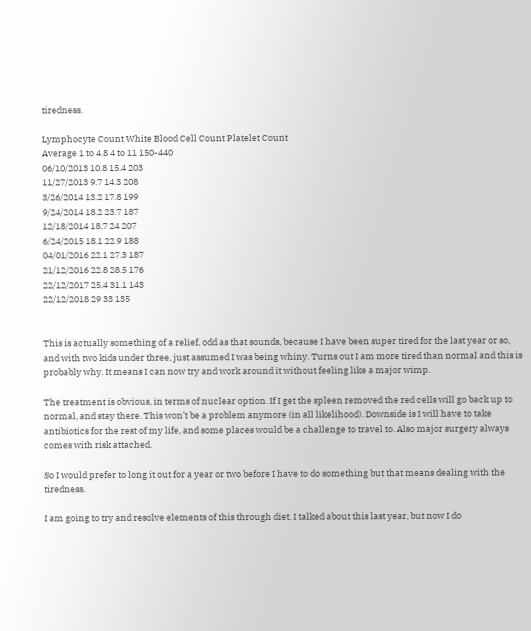tiredness.

Lymphocyte Count White Blood Cell Count Platelet Count
Average 1 to 4.8 4 to 11 150-440
06/10/2013 10.8 15.4 203
11/27/2013 9.7 14.3 208
3/26/2014 13.2 17.8 199
9/24/2014 18.2 23.7 187
12/18/2014 18.7 24 207
6/24/2015 18.1 22.9 188
04/01/2016 22.1 27.3 187
21/12/2016 22.8 28.5 176
22/12/2017 25.4 31.1 143
22/12/2018 29 33 135


This is actually something of a relief, odd as that sounds, because I have been super tired for the last year or so, and with two kids under three, just assumed I was being whiny. Turns out I am more tired than normal and this is probably why. It means I can now try and work around it without feeling like a major wimp.

The treatment is obvious, in terms of nuclear option. If I get the spleen removed the red cells will go back up to normal, and stay there. This won’t be a problem anymore (in all likelihood). Downside is I will have to take antibiotics for the rest of my life, and some places would be a challenge to travel to. Also major surgery always comes with risk attached.

So I would prefer to long it out for a year or two before I have to do something but that means dealing with the tiredness.

I am going to try and resolve elements of this through diet. I talked about this last year, but now I do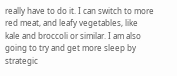really have to do it. I can switch to more red meat, and leafy vegetables, like kale and broccoli or similar. I am also going to try and get more sleep by strategic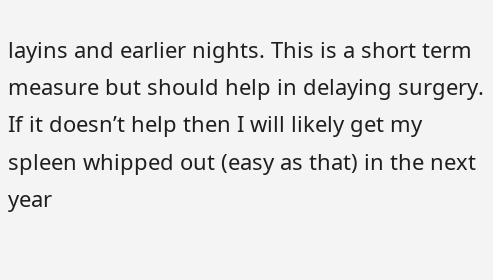layins and earlier nights. This is a short term measure but should help in delaying surgery. If it doesn’t help then I will likely get my spleen whipped out (easy as that) in the next year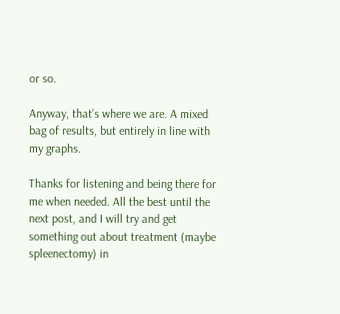or so.

Anyway, that’s where we are. A mixed bag of results, but entirely in line with my graphs.

Thanks for listening and being there for me when needed. All the best until the next post, and I will try and get something out about treatment (maybe spleenectomy) in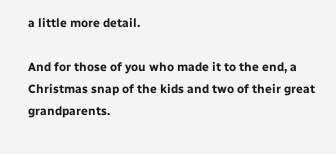a little more detail.

And for those of you who made it to the end, a Christmas snap of the kids and two of their great grandparents.